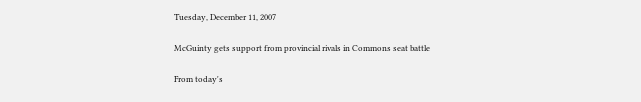Tuesday, December 11, 2007

McGuinty gets support from provincial rivals in Commons seat battle

From today's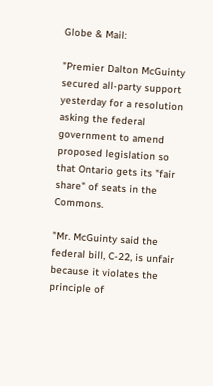Globe & Mail:

"Premier Dalton McGuinty secured all-party support yesterday for a resolution asking the federal government to amend proposed legislation so that Ontario gets its "fair share" of seats in the Commons.

"Mr. McGuinty said the federal bill, C-22, is unfair because it violates the principle of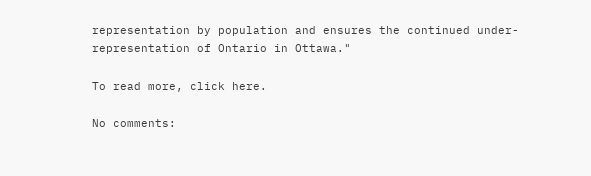representation by population and ensures the continued under-representation of Ontario in Ottawa."

To read more, click here.

No comments: